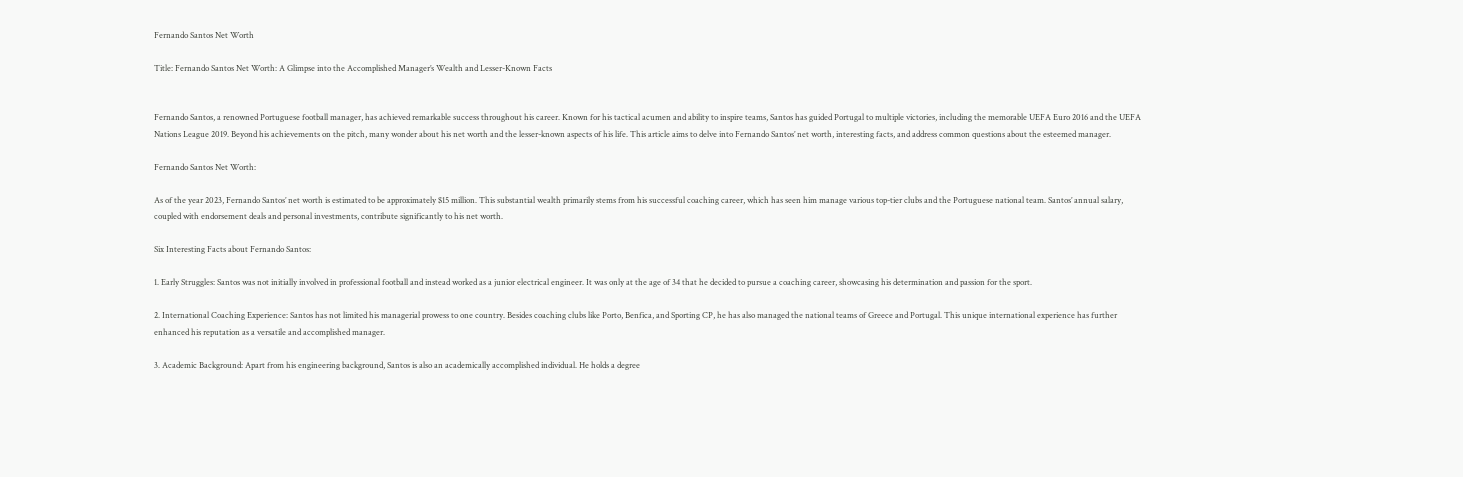Fernando Santos Net Worth

Title: Fernando Santos Net Worth: A Glimpse into the Accomplished Manager’s Wealth and Lesser-Known Facts


Fernando Santos, a renowned Portuguese football manager, has achieved remarkable success throughout his career. Known for his tactical acumen and ability to inspire teams, Santos has guided Portugal to multiple victories, including the memorable UEFA Euro 2016 and the UEFA Nations League 2019. Beyond his achievements on the pitch, many wonder about his net worth and the lesser-known aspects of his life. This article aims to delve into Fernando Santos’ net worth, interesting facts, and address common questions about the esteemed manager.

Fernando Santos Net Worth:

As of the year 2023, Fernando Santos’ net worth is estimated to be approximately $15 million. This substantial wealth primarily stems from his successful coaching career, which has seen him manage various top-tier clubs and the Portuguese national team. Santos’ annual salary, coupled with endorsement deals and personal investments, contribute significantly to his net worth.

Six Interesting Facts about Fernando Santos:

1. Early Struggles: Santos was not initially involved in professional football and instead worked as a junior electrical engineer. It was only at the age of 34 that he decided to pursue a coaching career, showcasing his determination and passion for the sport.

2. International Coaching Experience: Santos has not limited his managerial prowess to one country. Besides coaching clubs like Porto, Benfica, and Sporting CP, he has also managed the national teams of Greece and Portugal. This unique international experience has further enhanced his reputation as a versatile and accomplished manager.

3. Academic Background: Apart from his engineering background, Santos is also an academically accomplished individual. He holds a degree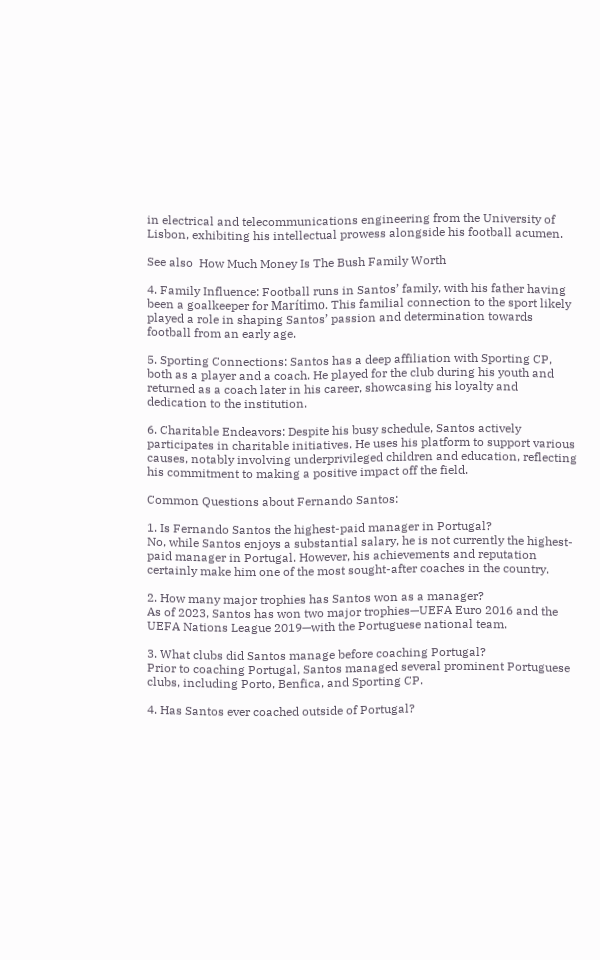in electrical and telecommunications engineering from the University of Lisbon, exhibiting his intellectual prowess alongside his football acumen.

See also  How Much Money Is The Bush Family Worth

4. Family Influence: Football runs in Santos’ family, with his father having been a goalkeeper for Marítimo. This familial connection to the sport likely played a role in shaping Santos’ passion and determination towards football from an early age.

5. Sporting Connections: Santos has a deep affiliation with Sporting CP, both as a player and a coach. He played for the club during his youth and returned as a coach later in his career, showcasing his loyalty and dedication to the institution.

6. Charitable Endeavors: Despite his busy schedule, Santos actively participates in charitable initiatives. He uses his platform to support various causes, notably involving underprivileged children and education, reflecting his commitment to making a positive impact off the field.

Common Questions about Fernando Santos:

1. Is Fernando Santos the highest-paid manager in Portugal?
No, while Santos enjoys a substantial salary, he is not currently the highest-paid manager in Portugal. However, his achievements and reputation certainly make him one of the most sought-after coaches in the country.

2. How many major trophies has Santos won as a manager?
As of 2023, Santos has won two major trophies—UEFA Euro 2016 and the UEFA Nations League 2019—with the Portuguese national team.

3. What clubs did Santos manage before coaching Portugal?
Prior to coaching Portugal, Santos managed several prominent Portuguese clubs, including Porto, Benfica, and Sporting CP.

4. Has Santos ever coached outside of Portugal?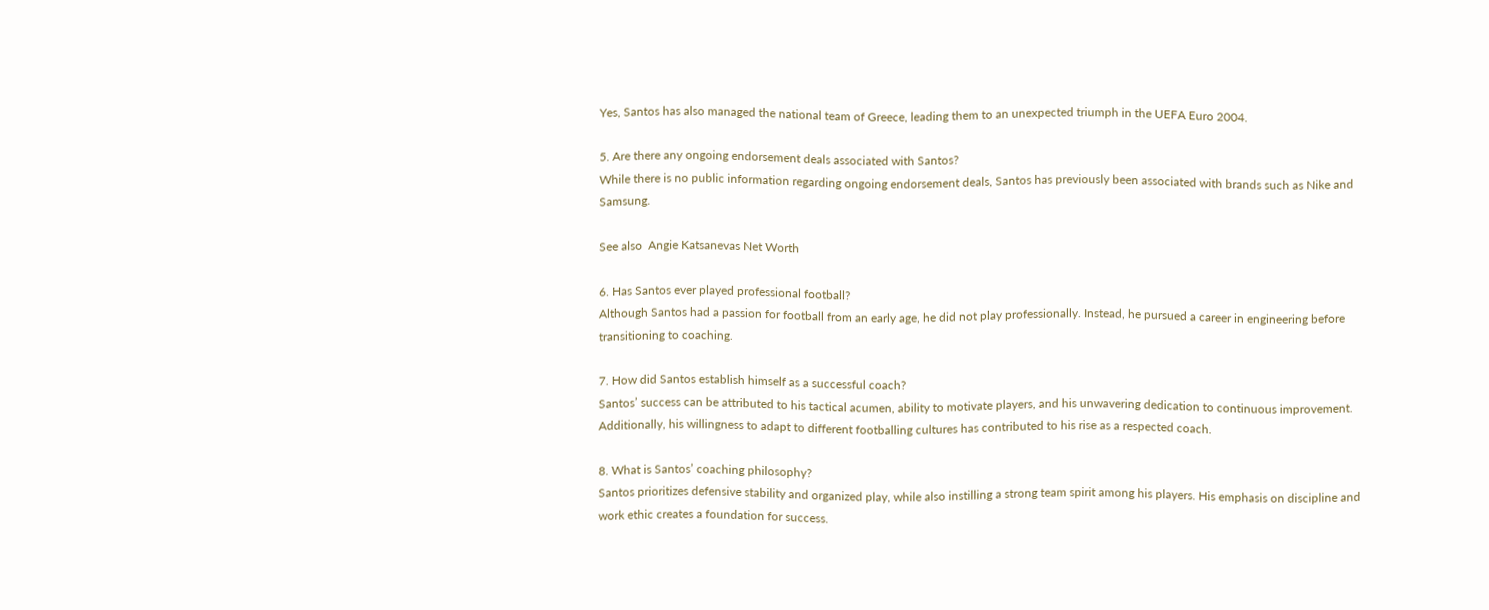Yes, Santos has also managed the national team of Greece, leading them to an unexpected triumph in the UEFA Euro 2004.

5. Are there any ongoing endorsement deals associated with Santos?
While there is no public information regarding ongoing endorsement deals, Santos has previously been associated with brands such as Nike and Samsung.

See also  Angie Katsanevas Net Worth

6. Has Santos ever played professional football?
Although Santos had a passion for football from an early age, he did not play professionally. Instead, he pursued a career in engineering before transitioning to coaching.

7. How did Santos establish himself as a successful coach?
Santos’ success can be attributed to his tactical acumen, ability to motivate players, and his unwavering dedication to continuous improvement. Additionally, his willingness to adapt to different footballing cultures has contributed to his rise as a respected coach.

8. What is Santos’ coaching philosophy?
Santos prioritizes defensive stability and organized play, while also instilling a strong team spirit among his players. His emphasis on discipline and work ethic creates a foundation for success.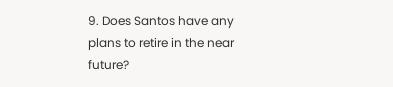9. Does Santos have any plans to retire in the near future?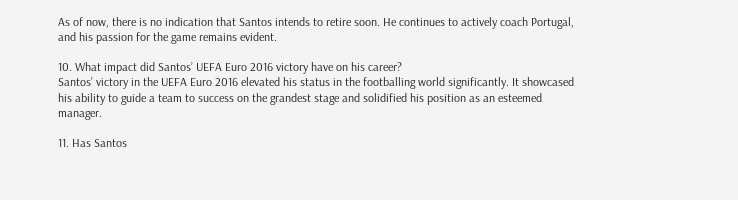As of now, there is no indication that Santos intends to retire soon. He continues to actively coach Portugal, and his passion for the game remains evident.

10. What impact did Santos’ UEFA Euro 2016 victory have on his career?
Santos’ victory in the UEFA Euro 2016 elevated his status in the footballing world significantly. It showcased his ability to guide a team to success on the grandest stage and solidified his position as an esteemed manager.

11. Has Santos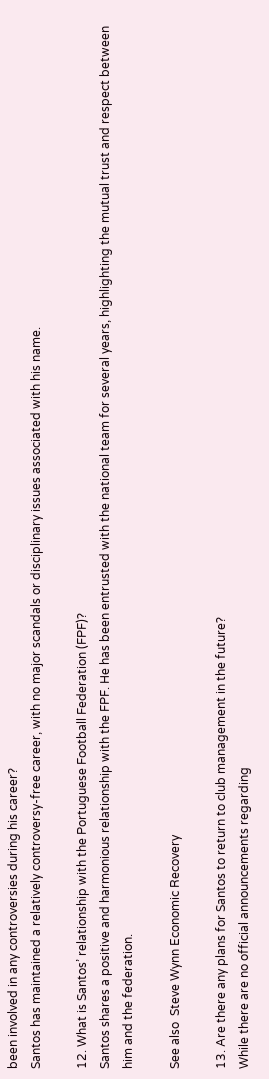been involved in any controversies during his career?
Santos has maintained a relatively controversy-free career, with no major scandals or disciplinary issues associated with his name.

12. What is Santos’ relationship with the Portuguese Football Federation (FPF)?
Santos shares a positive and harmonious relationship with the FPF. He has been entrusted with the national team for several years, highlighting the mutual trust and respect between him and the federation.

See also  Steve Wynn Economic Recovery

13. Are there any plans for Santos to return to club management in the future?
While there are no official announcements regarding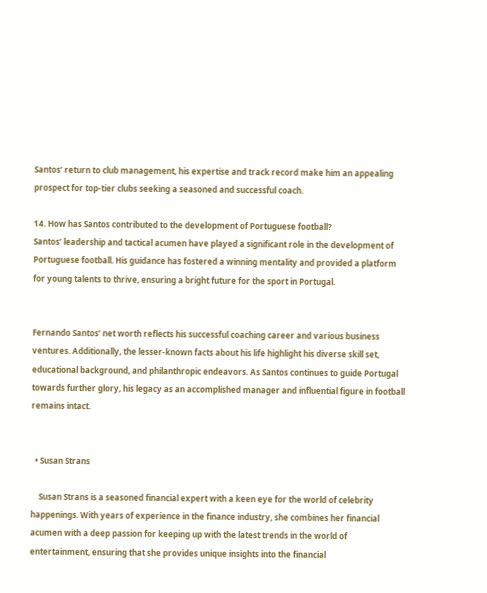Santos’ return to club management, his expertise and track record make him an appealing prospect for top-tier clubs seeking a seasoned and successful coach.

14. How has Santos contributed to the development of Portuguese football?
Santos’ leadership and tactical acumen have played a significant role in the development of Portuguese football. His guidance has fostered a winning mentality and provided a platform for young talents to thrive, ensuring a bright future for the sport in Portugal.


Fernando Santos’ net worth reflects his successful coaching career and various business ventures. Additionally, the lesser-known facts about his life highlight his diverse skill set, educational background, and philanthropic endeavors. As Santos continues to guide Portugal towards further glory, his legacy as an accomplished manager and influential figure in football remains intact.


  • Susan Strans

    Susan Strans is a seasoned financial expert with a keen eye for the world of celebrity happenings. With years of experience in the finance industry, she combines her financial acumen with a deep passion for keeping up with the latest trends in the world of entertainment, ensuring that she provides unique insights into the financial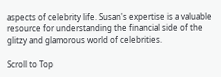aspects of celebrity life. Susan's expertise is a valuable resource for understanding the financial side of the glitzy and glamorous world of celebrities.

Scroll to Top